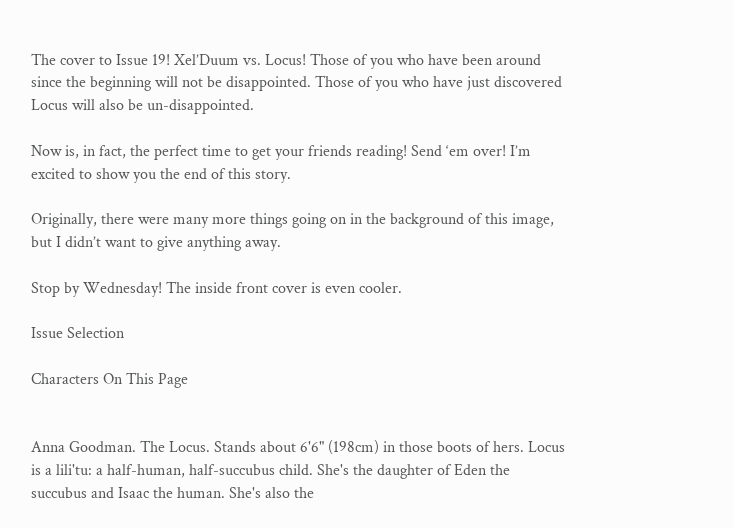The cover to Issue 19! Xel’Duum vs. Locus! Those of you who have been around since the beginning will not be disappointed. Those of you who have just discovered Locus will also be un-disappointed.

Now is, in fact, the perfect time to get your friends reading! Send ‘em over! I’m excited to show you the end of this story.

Originally, there were many more things going on in the background of this image, but I didn’t want to give anything away.

Stop by Wednesday! The inside front cover is even cooler.

Issue Selection

Characters On This Page


Anna Goodman. The Locus. Stands about 6'6" (198cm) in those boots of hers. Locus is a lili'tu: a half-human, half-succubus child. She's the daughter of Eden the succubus and Isaac the human. She's also the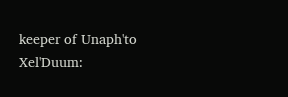keeper of Unaph'to Xel'Duum: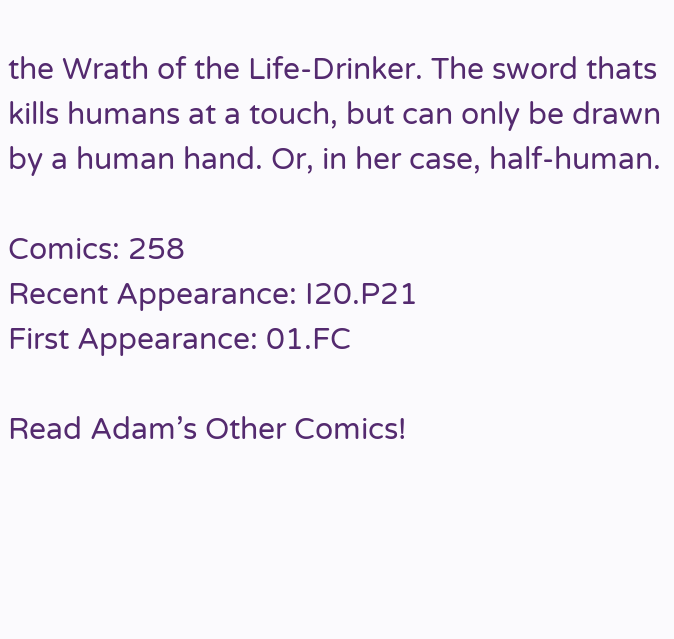the Wrath of the Life-Drinker. The sword thats kills humans at a touch, but can only be drawn by a human hand. Or, in her case, half-human.

Comics: 258
Recent Appearance: I20.P21
First Appearance: 01.FC

Read Adam’s Other Comics!